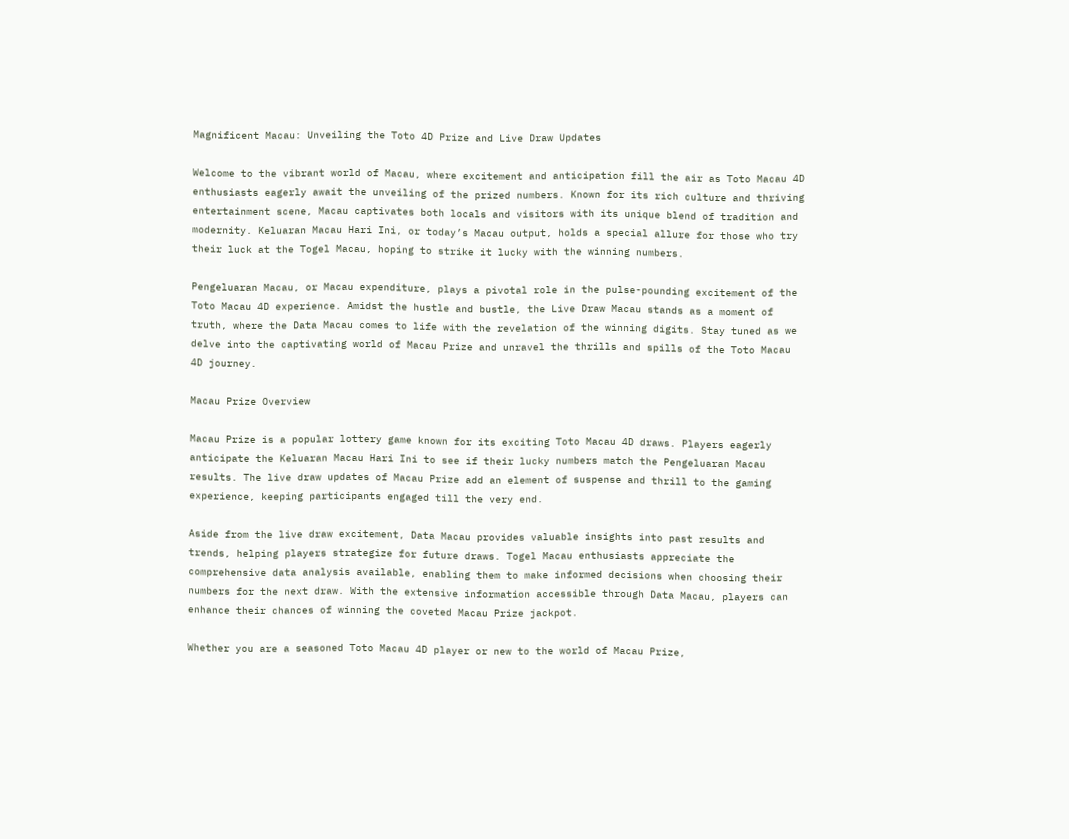Magnificent Macau: Unveiling the Toto 4D Prize and Live Draw Updates

Welcome to the vibrant world of Macau, where excitement and anticipation fill the air as Toto Macau 4D enthusiasts eagerly await the unveiling of the prized numbers. Known for its rich culture and thriving entertainment scene, Macau captivates both locals and visitors with its unique blend of tradition and modernity. Keluaran Macau Hari Ini, or today’s Macau output, holds a special allure for those who try their luck at the Togel Macau, hoping to strike it lucky with the winning numbers.

Pengeluaran Macau, or Macau expenditure, plays a pivotal role in the pulse-pounding excitement of the Toto Macau 4D experience. Amidst the hustle and bustle, the Live Draw Macau stands as a moment of truth, where the Data Macau comes to life with the revelation of the winning digits. Stay tuned as we delve into the captivating world of Macau Prize and unravel the thrills and spills of the Toto Macau 4D journey.

Macau Prize Overview

Macau Prize is a popular lottery game known for its exciting Toto Macau 4D draws. Players eagerly anticipate the Keluaran Macau Hari Ini to see if their lucky numbers match the Pengeluaran Macau results. The live draw updates of Macau Prize add an element of suspense and thrill to the gaming experience, keeping participants engaged till the very end.

Aside from the live draw excitement, Data Macau provides valuable insights into past results and trends, helping players strategize for future draws. Togel Macau enthusiasts appreciate the comprehensive data analysis available, enabling them to make informed decisions when choosing their numbers for the next draw. With the extensive information accessible through Data Macau, players can enhance their chances of winning the coveted Macau Prize jackpot.

Whether you are a seasoned Toto Macau 4D player or new to the world of Macau Prize,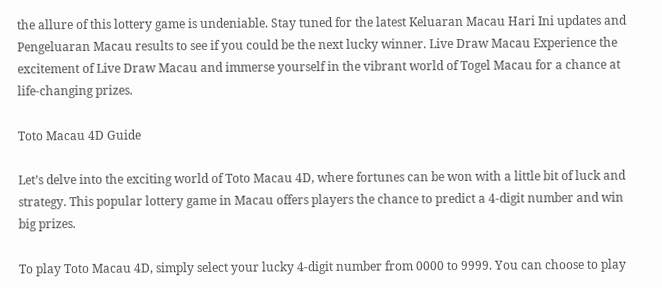the allure of this lottery game is undeniable. Stay tuned for the latest Keluaran Macau Hari Ini updates and Pengeluaran Macau results to see if you could be the next lucky winner. Live Draw Macau Experience the excitement of Live Draw Macau and immerse yourself in the vibrant world of Togel Macau for a chance at life-changing prizes.

Toto Macau 4D Guide

Let’s delve into the exciting world of Toto Macau 4D, where fortunes can be won with a little bit of luck and strategy. This popular lottery game in Macau offers players the chance to predict a 4-digit number and win big prizes.

To play Toto Macau 4D, simply select your lucky 4-digit number from 0000 to 9999. You can choose to play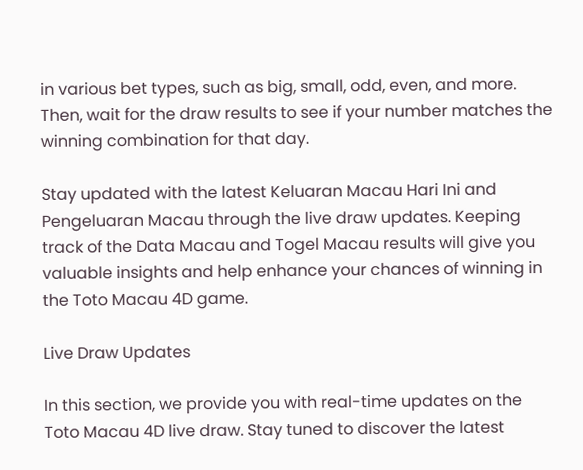in various bet types, such as big, small, odd, even, and more. Then, wait for the draw results to see if your number matches the winning combination for that day.

Stay updated with the latest Keluaran Macau Hari Ini and Pengeluaran Macau through the live draw updates. Keeping track of the Data Macau and Togel Macau results will give you valuable insights and help enhance your chances of winning in the Toto Macau 4D game.

Live Draw Updates

In this section, we provide you with real-time updates on the Toto Macau 4D live draw. Stay tuned to discover the latest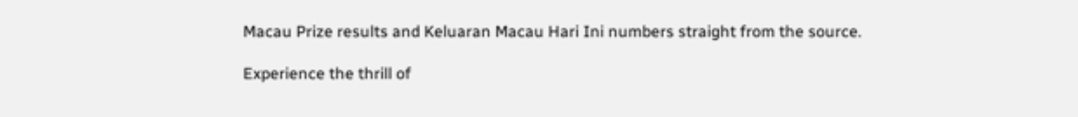Macau Prize results and Keluaran Macau Hari Ini numbers straight from the source.

Experience the thrill of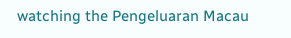watching the Pengeluaran Macau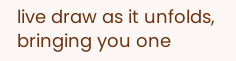live draw as it unfolds, bringing you one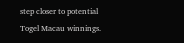step closer to potential Togel Macau winnings.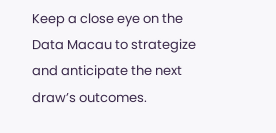Keep a close eye on the Data Macau to strategize and anticipate the next draw’s outcomes.